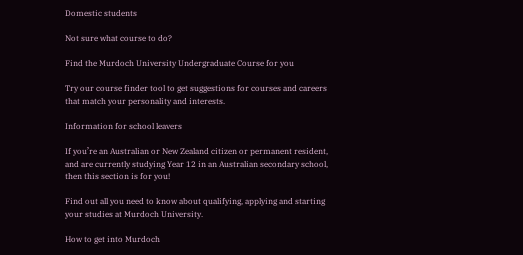Domestic students

Not sure what course to do?

Find the Murdoch University Undergraduate Course for you

Try our course finder tool to get suggestions for courses and careers that match your personality and interests.

Information for school leavers

If you’re an Australian or New Zealand citizen or permanent resident, and are currently studying Year 12 in an Australian secondary school, then this section is for you!

Find out all you need to know about qualifying, applying and starting your studies at Murdoch University.

How to get into Murdoch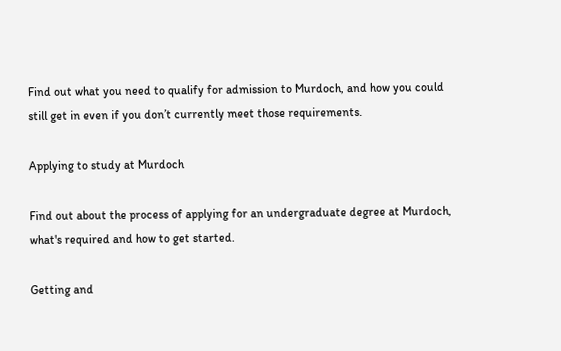Find out what you need to qualify for admission to Murdoch, and how you could still get in even if you don’t currently meet those requirements.

Applying to study at Murdoch

Find out about the process of applying for an undergraduate degree at Murdoch, what's required and how to get started.

Getting and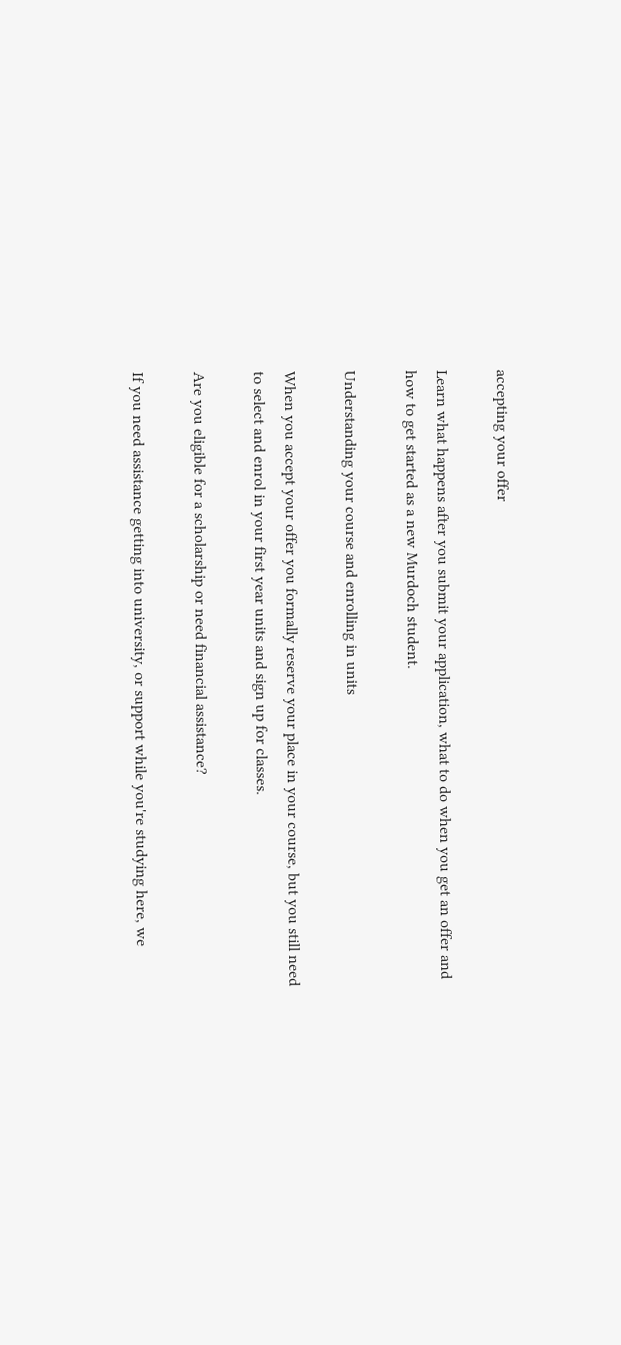accepting your offer

Learn what happens after you submit your application, what to do when you get an offer and how to get started as a new Murdoch student.

Understanding your course and enrolling in units

When you accept your offer you formally reserve your place in your course, but you still need to select and enrol in your first year units and sign up for classes.

Are you eligible for a scholarship or need financial assistance?

If you need assistance getting into university, or support while you're studying here, we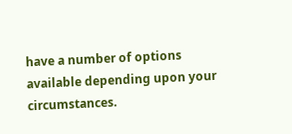have a number of options available depending upon your circumstances.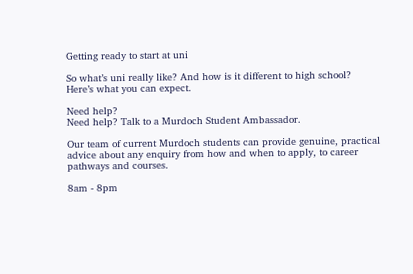Getting ready to start at uni

So what’s uni really like? And how is it different to high school? Here’s what you can expect.

Need help?
Need help? Talk to a Murdoch Student Ambassador.

Our team of current Murdoch students can provide genuine, practical advice about any enquiry from how and when to apply, to career pathways and courses.

8am - 8pm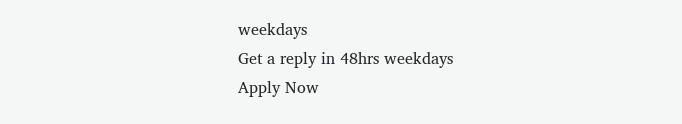weekdays
Get a reply in 48hrs weekdays
Apply Now